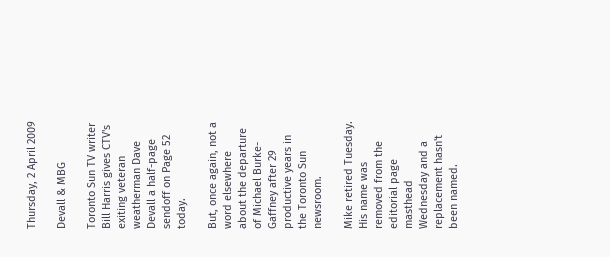Thursday, 2 April 2009

Devall & MBG

Toronto Sun TV writer Bill Harris gives CTV's exiting veteran weatherman Dave Devall a half-page sendoff on Page 52 today.

But, once again, not a word elsewhere about the departure of Michael Burke-Gaffney after 29 productive years in the Toronto Sun newsroom.

Mike retired Tuesday. His name was removed from the editorial page masthead Wednesday and a replacement hasn't been named.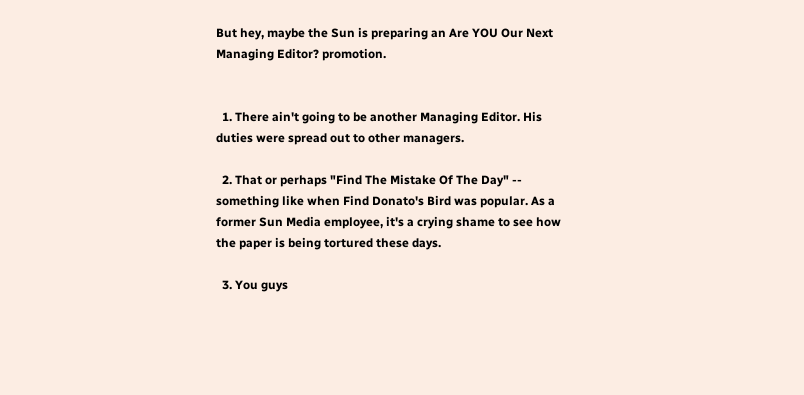But hey, maybe the Sun is preparing an Are YOU Our Next Managing Editor? promotion.


  1. There ain't going to be another Managing Editor. His duties were spread out to other managers.

  2. That or perhaps "Find The Mistake Of The Day" -- something like when Find Donato's Bird was popular. As a former Sun Media employee, it's a crying shame to see how the paper is being tortured these days.

  3. You guys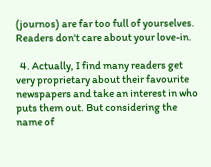(journos) are far too full of yourselves. Readers don't care about your love-in.

  4. Actually, I find many readers get very proprietary about their favourite newspapers and take an interest in who puts them out. But considering the name of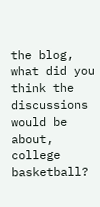the blog, what did you think the discussions would be about, college basketball?